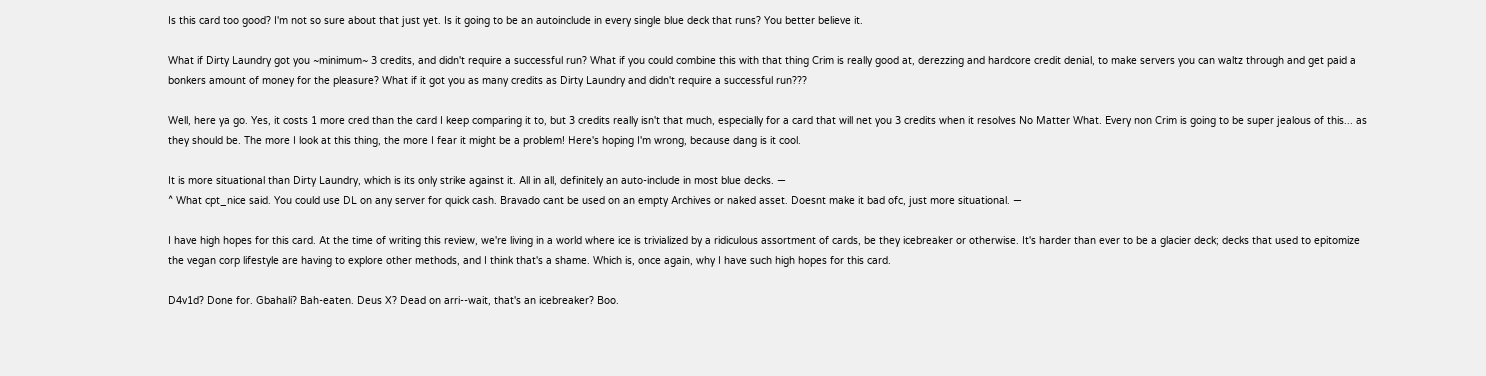Is this card too good? I'm not so sure about that just yet. Is it going to be an autoinclude in every single blue deck that runs? You better believe it.

What if Dirty Laundry got you ~minimum~ 3 credits, and didn't require a successful run? What if you could combine this with that thing Crim is really good at, derezzing and hardcore credit denial, to make servers you can waltz through and get paid a bonkers amount of money for the pleasure? What if it got you as many credits as Dirty Laundry and didn't require a successful run???

Well, here ya go. Yes, it costs 1 more cred than the card I keep comparing it to, but 3 credits really isn't that much, especially for a card that will net you 3 credits when it resolves No Matter What. Every non Crim is going to be super jealous of this... as they should be. The more I look at this thing, the more I fear it might be a problem! Here's hoping I'm wrong, because dang is it cool.

It is more situational than Dirty Laundry, which is its only strike against it. All in all, definitely an auto-include in most blue decks. —
^ What cpt_nice said. You could use DL on any server for quick cash. Bravado cant be used on an empty Archives or naked asset. Doesnt make it bad ofc, just more situational. —

I have high hopes for this card. At the time of writing this review, we're living in a world where ice is trivialized by a ridiculous assortment of cards, be they icebreaker or otherwise. It's harder than ever to be a glacier deck; decks that used to epitomize the vegan corp lifestyle are having to explore other methods, and I think that's a shame. Which is, once again, why I have such high hopes for this card.

D4v1d? Done for. Gbahali? Bah-eaten. Deus X? Dead on arri--wait, that's an icebreaker? Boo.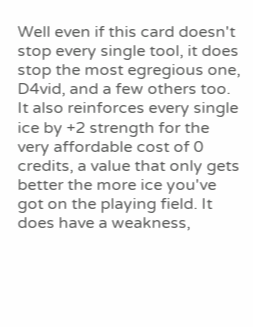Well even if this card doesn't stop every single tool, it does stop the most egregious one, D4vid, and a few others too. It also reinforces every single ice by +2 strength for the very affordable cost of 0 credits, a value that only gets better the more ice you've got on the playing field. It does have a weakness,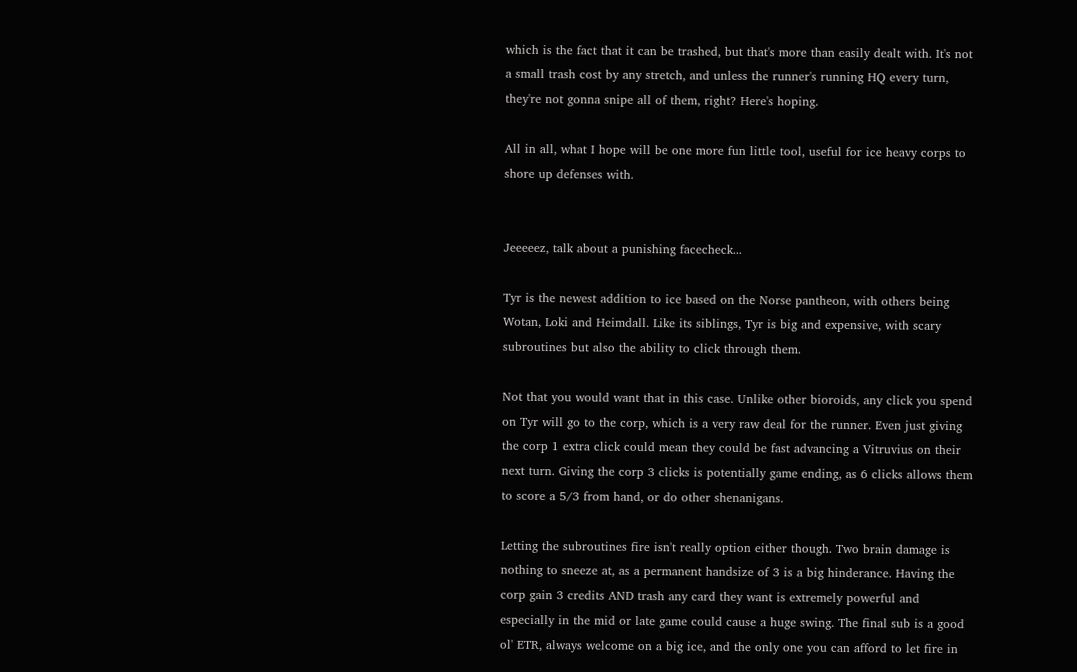which is the fact that it can be trashed, but that's more than easily dealt with. It's not a small trash cost by any stretch, and unless the runner's running HQ every turn, they're not gonna snipe all of them, right? Here's hoping.

All in all, what I hope will be one more fun little tool, useful for ice heavy corps to shore up defenses with.


Jeeeeez, talk about a punishing facecheck...

Tyr is the newest addition to ice based on the Norse pantheon, with others being Wotan, Loki and Heimdall. Like its siblings, Tyr is big and expensive, with scary subroutines but also the ability to click through them.

Not that you would want that in this case. Unlike other bioroids, any click you spend on Tyr will go to the corp, which is a very raw deal for the runner. Even just giving the corp 1 extra click could mean they could be fast advancing a Vitruvius on their next turn. Giving the corp 3 clicks is potentially game ending, as 6 clicks allows them to score a 5/3 from hand, or do other shenanigans.

Letting the subroutines fire isn't really option either though. Two brain damage is nothing to sneeze at, as a permanent handsize of 3 is a big hinderance. Having the corp gain 3 credits AND trash any card they want is extremely powerful and especially in the mid or late game could cause a huge swing. The final sub is a good ol' ETR, always welcome on a big ice, and the only one you can afford to let fire in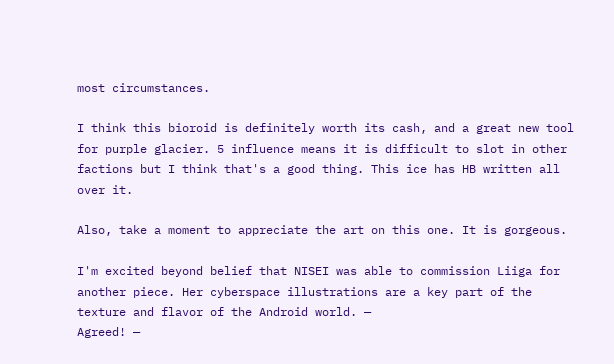most circumstances.

I think this bioroid is definitely worth its cash, and a great new tool for purple glacier. 5 influence means it is difficult to slot in other factions but I think that's a good thing. This ice has HB written all over it.

Also, take a moment to appreciate the art on this one. It is gorgeous.

I'm excited beyond belief that NISEI was able to commission Liiga for another piece. Her cyberspace illustrations are a key part of the texture and flavor of the Android world. —
Agreed! —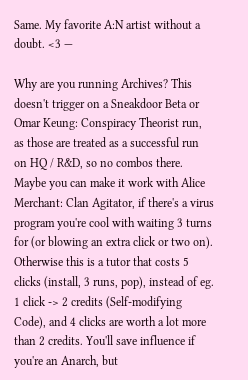Same. My favorite A:N artist without a doubt. <3 —

Why are you running Archives? This doesn't trigger on a Sneakdoor Beta or Omar Keung: Conspiracy Theorist run, as those are treated as a successful run on HQ / R&D, so no combos there. Maybe you can make it work with Alice Merchant: Clan Agitator, if there's a virus program you're cool with waiting 3 turns for (or blowing an extra click or two on). Otherwise this is a tutor that costs 5 clicks (install, 3 runs, pop), instead of eg. 1 click -> 2 credits (Self-modifying Code), and 4 clicks are worth a lot more than 2 credits. You'll save influence if you're an Anarch, but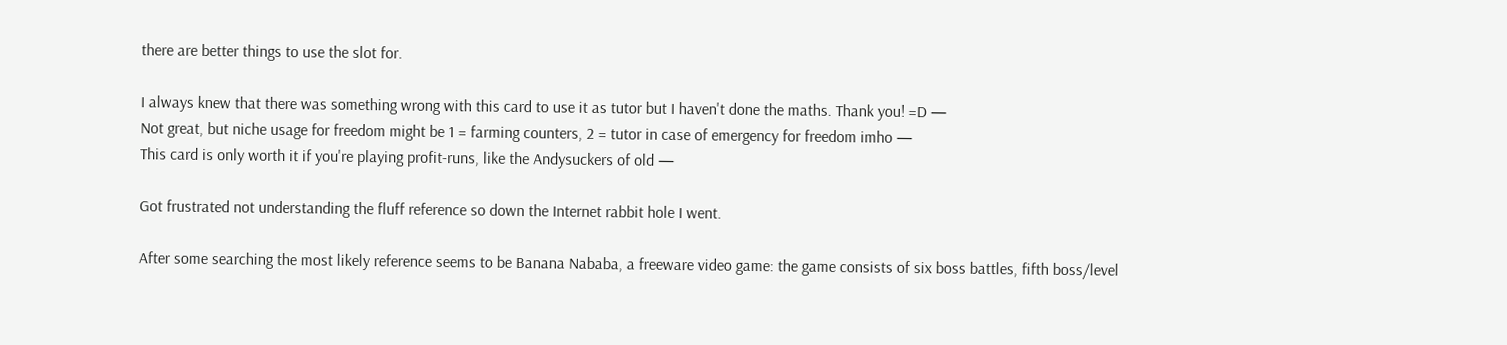there are better things to use the slot for.

I always knew that there was something wrong with this card to use it as tutor but I haven't done the maths. Thank you! =D —
Not great, but niche usage for freedom might be 1 = farming counters, 2 = tutor in case of emergency for freedom imho —
This card is only worth it if you're playing profit-runs, like the Andysuckers of old —

Got frustrated not understanding the fluff reference so down the Internet rabbit hole I went.

After some searching the most likely reference seems to be Banana Nababa, a freeware video game: the game consists of six boss battles, fifth boss/level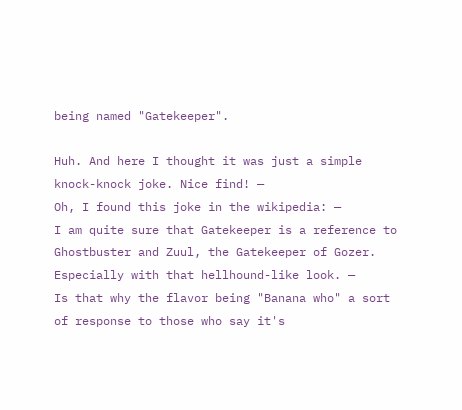being named "Gatekeeper".

Huh. And here I thought it was just a simple knock-knock joke. Nice find! —
Oh, I found this joke in the wikipedia: —
I am quite sure that Gatekeeper is a reference to Ghostbuster and Zuul, the Gatekeeper of Gozer. Especially with that hellhound-like look. —
Is that why the flavor being "Banana who" a sort of response to those who say it's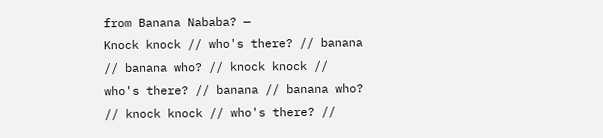from Banana Nababa? —
Knock knock // who's there? // banana // banana who? // knock knock // who's there? // banana // banana who? // knock knock // who's there? //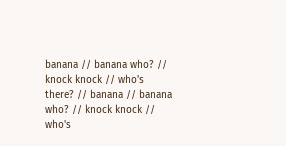banana // banana who? // knock knock // who's there? // banana // banana who? // knock knock // who's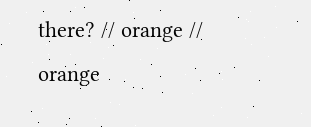there? // orange // orange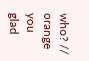who? // orange you glad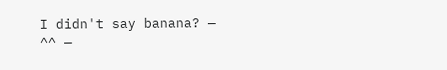I didn't say banana? —
^^ —